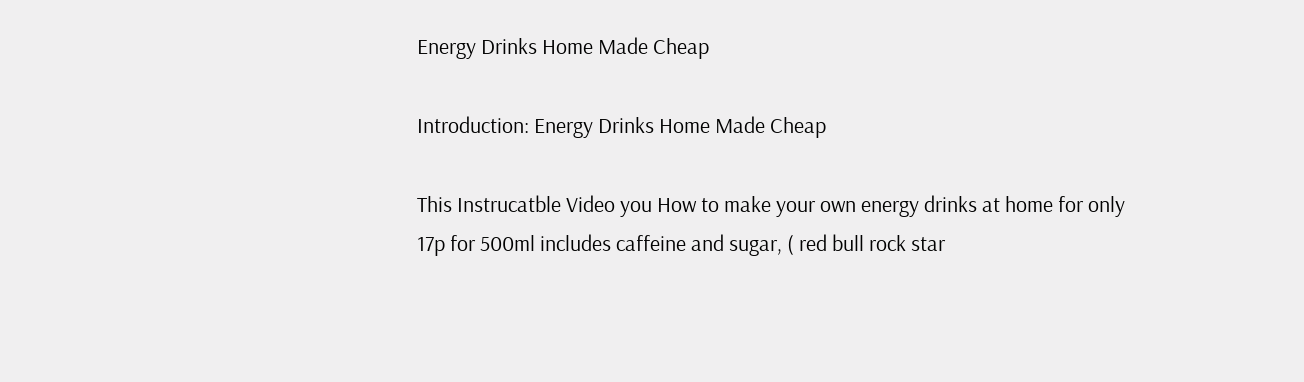Energy Drinks Home Made Cheap

Introduction: Energy Drinks Home Made Cheap

This Instrucatble Video you How to make your own energy drinks at home for only 17p for 500ml includes caffeine and sugar, ( red bull rock star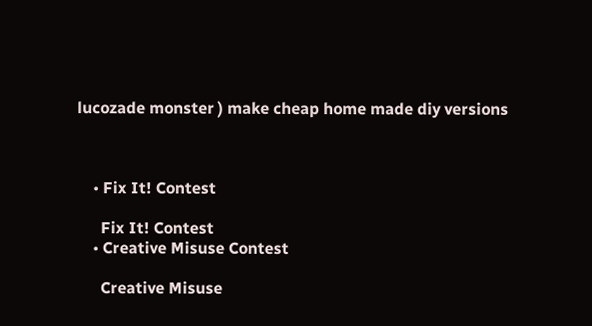lucozade monster ) make cheap home made diy versions



    • Fix It! Contest

      Fix It! Contest
    • Creative Misuse Contest

      Creative Misuse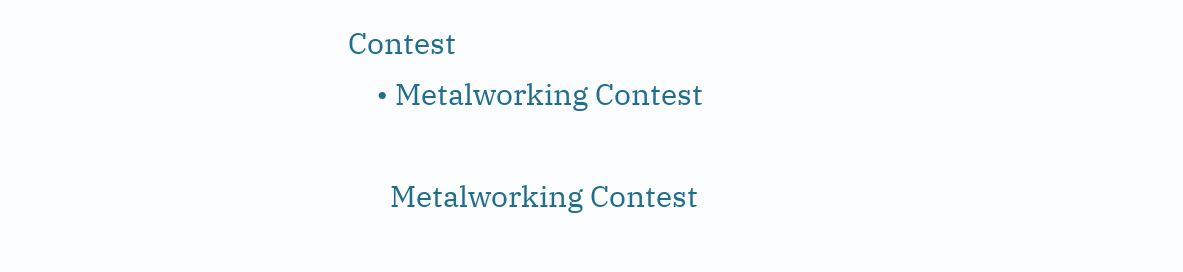Contest
    • Metalworking Contest

      Metalworking Contest